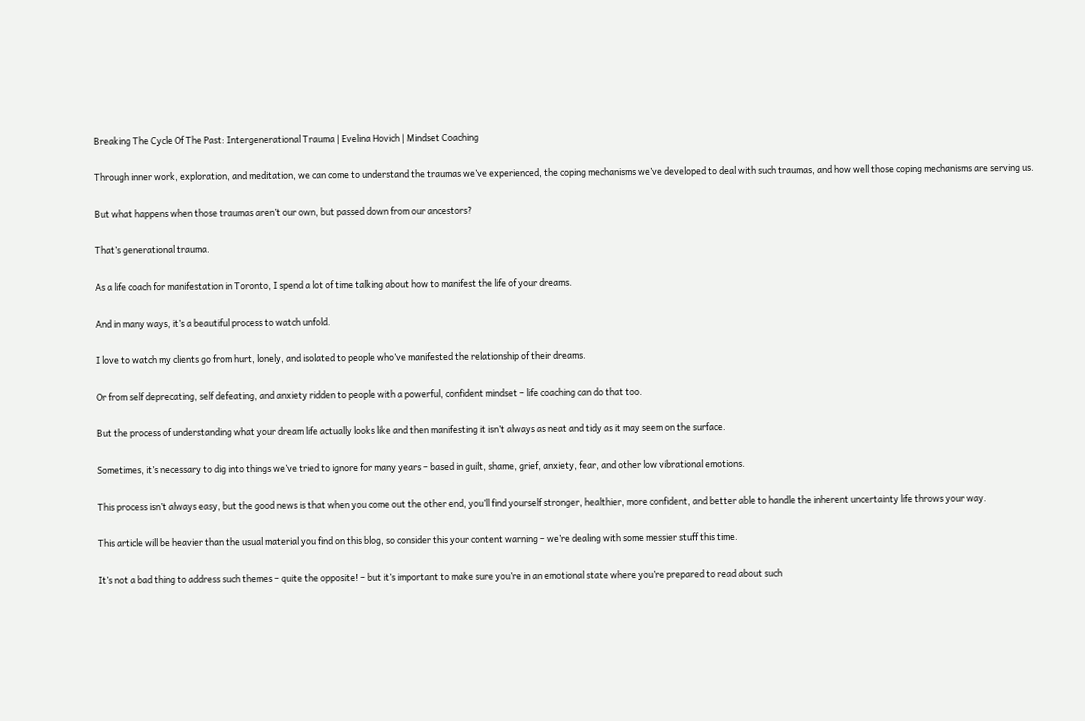Breaking The Cycle Of The Past: Intergenerational Trauma | Evelina Hovich | Mindset Coaching

Through inner work, exploration, and meditation, we can come to understand the traumas we’ve experienced, the coping mechanisms we’ve developed to deal with such traumas, and how well those coping mechanisms are serving us.

But what happens when those traumas aren’t our own, but passed down from our ancestors?

That’s generational trauma.

As a life coach for manifestation in Toronto, I spend a lot of time talking about how to manifest the life of your dreams.

And in many ways, it’s a beautiful process to watch unfold.

I love to watch my clients go from hurt, lonely, and isolated to people who’ve manifested the relationship of their dreams.

Or from self deprecating, self defeating, and anxiety ridden to people with a powerful, confident mindset – life coaching can do that too.

But the process of understanding what your dream life actually looks like and then manifesting it isn’t always as neat and tidy as it may seem on the surface.

Sometimes, it’s necessary to dig into things we’ve tried to ignore for many years – based in guilt, shame, grief, anxiety, fear, and other low vibrational emotions.

This process isn’t always easy, but the good news is that when you come out the other end, you’ll find yourself stronger, healthier, more confident, and better able to handle the inherent uncertainty life throws your way.

This article will be heavier than the usual material you find on this blog, so consider this your content warning – we’re dealing with some messier stuff this time.

It’s not a bad thing to address such themes – quite the opposite! – but it’s important to make sure you’re in an emotional state where you’re prepared to read about such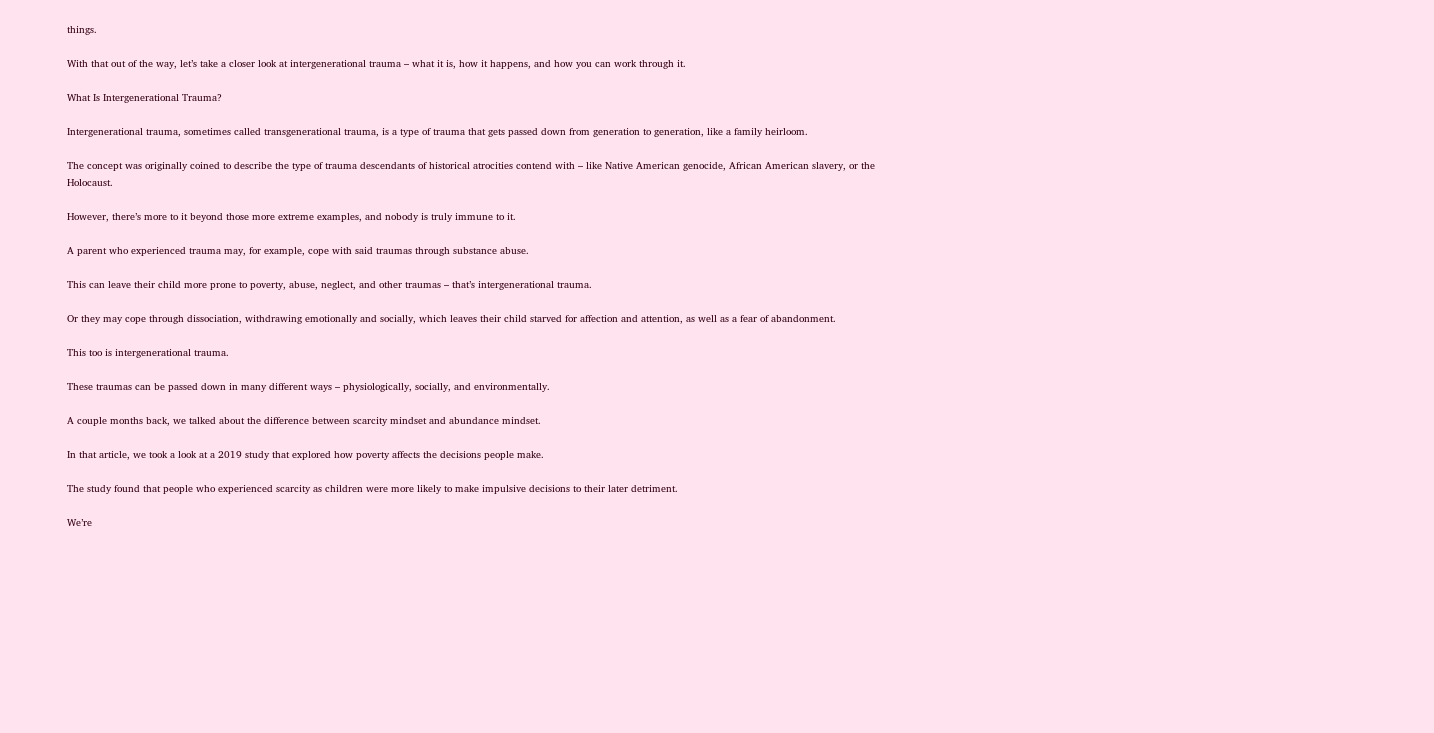things.

With that out of the way, let’s take a closer look at intergenerational trauma – what it is, how it happens, and how you can work through it.

What Is Intergenerational Trauma?

Intergenerational trauma, sometimes called transgenerational trauma, is a type of trauma that gets passed down from generation to generation, like a family heirloom.

The concept was originally coined to describe the type of trauma descendants of historical atrocities contend with – like Native American genocide, African American slavery, or the Holocaust.

However, there’s more to it beyond those more extreme examples, and nobody is truly immune to it.

A parent who experienced trauma may, for example, cope with said traumas through substance abuse.

This can leave their child more prone to poverty, abuse, neglect, and other traumas – that’s intergenerational trauma.

Or they may cope through dissociation, withdrawing emotionally and socially, which leaves their child starved for affection and attention, as well as a fear of abandonment.

This too is intergenerational trauma.

These traumas can be passed down in many different ways – physiologically, socially, and environmentally.

A couple months back, we talked about the difference between scarcity mindset and abundance mindset.

In that article, we took a look at a 2019 study that explored how poverty affects the decisions people make.

The study found that people who experienced scarcity as children were more likely to make impulsive decisions to their later detriment.

We’re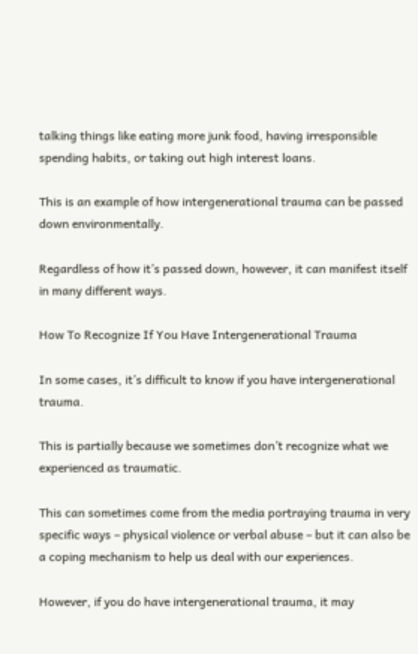talking things like eating more junk food, having irresponsible spending habits, or taking out high interest loans.

This is an example of how intergenerational trauma can be passed down environmentally.

Regardless of how it’s passed down, however, it can manifest itself in many different ways.

How To Recognize If You Have Intergenerational Trauma

In some cases, it’s difficult to know if you have intergenerational trauma.

This is partially because we sometimes don’t recognize what we experienced as traumatic.

This can sometimes come from the media portraying trauma in very specific ways – physical violence or verbal abuse – but it can also be a coping mechanism to help us deal with our experiences.

However, if you do have intergenerational trauma, it may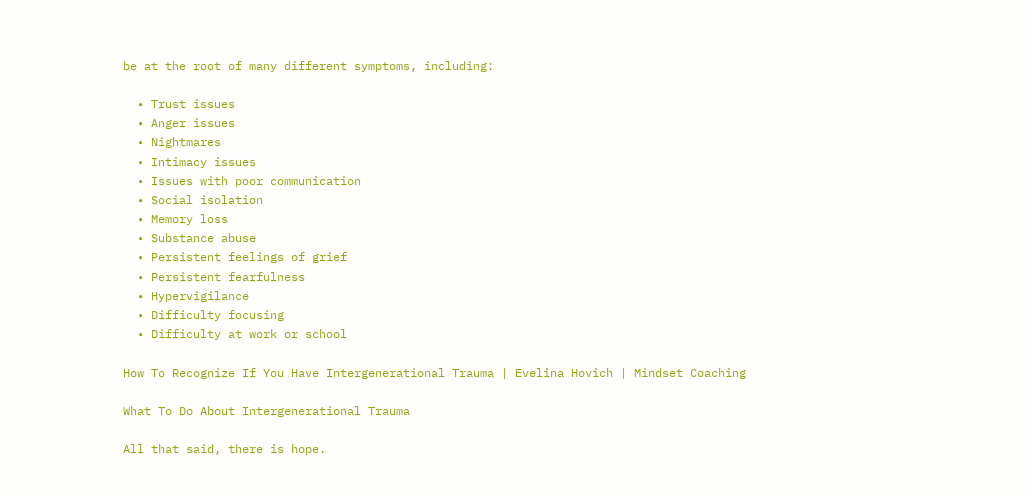be at the root of many different symptoms, including:

  • Trust issues
  • Anger issues
  • Nightmares
  • Intimacy issues
  • Issues with poor communication
  • Social isolation
  • Memory loss
  • Substance abuse
  • Persistent feelings of grief
  • Persistent fearfulness
  • Hypervigilance
  • Difficulty focusing
  • Difficulty at work or school

How To Recognize If You Have Intergenerational Trauma | Evelina Hovich | Mindset Coaching

What To Do About Intergenerational Trauma

All that said, there is hope.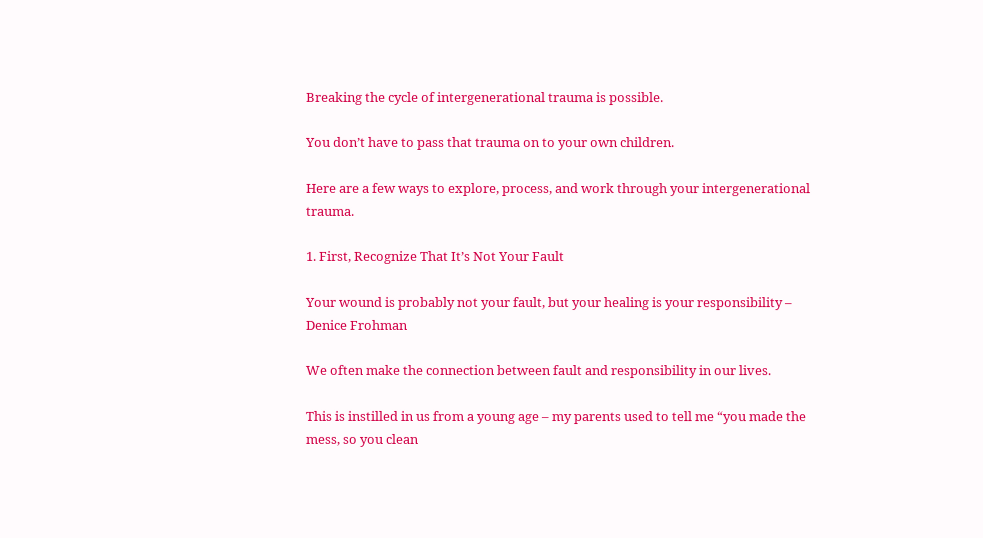Breaking the cycle of intergenerational trauma is possible.

You don’t have to pass that trauma on to your own children.

Here are a few ways to explore, process, and work through your intergenerational trauma.

1. First, Recognize That It’s Not Your Fault

Your wound is probably not your fault, but your healing is your responsibility – Denice Frohman

We often make the connection between fault and responsibility in our lives.

This is instilled in us from a young age – my parents used to tell me “you made the mess, so you clean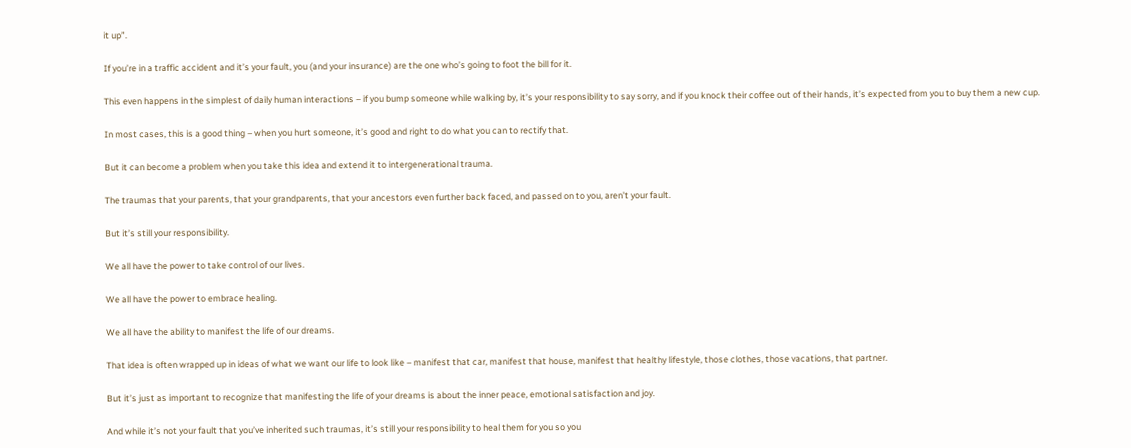it up”.

If you’re in a traffic accident and it’s your fault, you (and your insurance) are the one who’s going to foot the bill for it.

This even happens in the simplest of daily human interactions – if you bump someone while walking by, it’s your responsibility to say sorry, and if you knock their coffee out of their hands, it’s expected from you to buy them a new cup.

In most cases, this is a good thing – when you hurt someone, it’s good and right to do what you can to rectify that.

But it can become a problem when you take this idea and extend it to intergenerational trauma.

The traumas that your parents, that your grandparents, that your ancestors even further back faced, and passed on to you, aren’t your fault.

But it’s still your responsibility.

We all have the power to take control of our lives.

We all have the power to embrace healing.

We all have the ability to manifest the life of our dreams.

That idea is often wrapped up in ideas of what we want our life to look like – manifest that car, manifest that house, manifest that healthy lifestyle, those clothes, those vacations, that partner.

But it’s just as important to recognize that manifesting the life of your dreams is about the inner peace, emotional satisfaction and joy.

And while it’s not your fault that you’ve inherited such traumas, it’s still your responsibility to heal them for you so you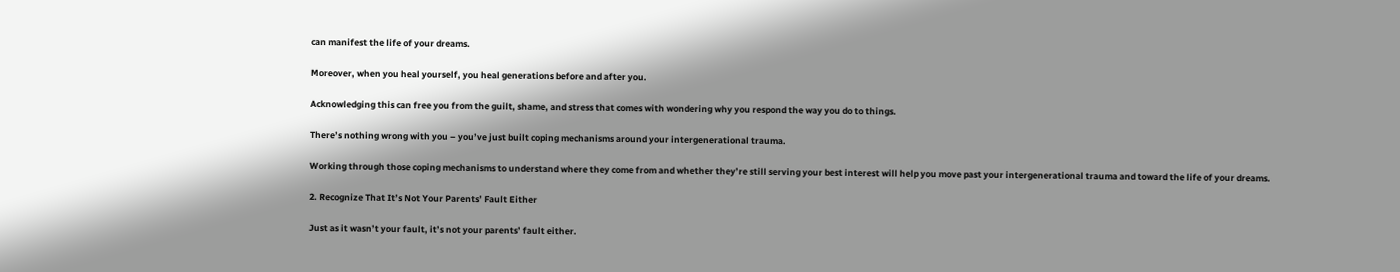can manifest the life of your dreams.

Moreover, when you heal yourself, you heal generations before and after you.

Acknowledging this can free you from the guilt, shame, and stress that comes with wondering why you respond the way you do to things.

There’s nothing wrong with you – you’ve just built coping mechanisms around your intergenerational trauma.

Working through those coping mechanisms to understand where they come from and whether they’re still serving your best interest will help you move past your intergenerational trauma and toward the life of your dreams.

2. Recognize That It’s Not Your Parents’ Fault Either

Just as it wasn’t your fault, it’s not your parents’ fault either.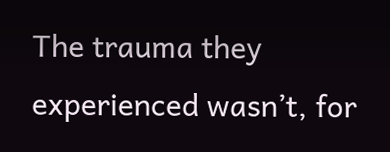The trauma they experienced wasn’t, for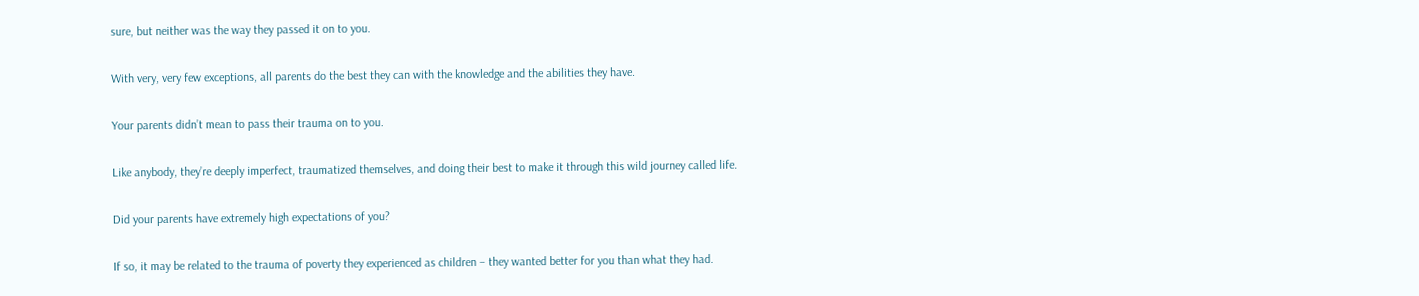sure, but neither was the way they passed it on to you.

With very, very few exceptions, all parents do the best they can with the knowledge and the abilities they have.

Your parents didn’t mean to pass their trauma on to you.

Like anybody, they’re deeply imperfect, traumatized themselves, and doing their best to make it through this wild journey called life.

Did your parents have extremely high expectations of you?

If so, it may be related to the trauma of poverty they experienced as children – they wanted better for you than what they had.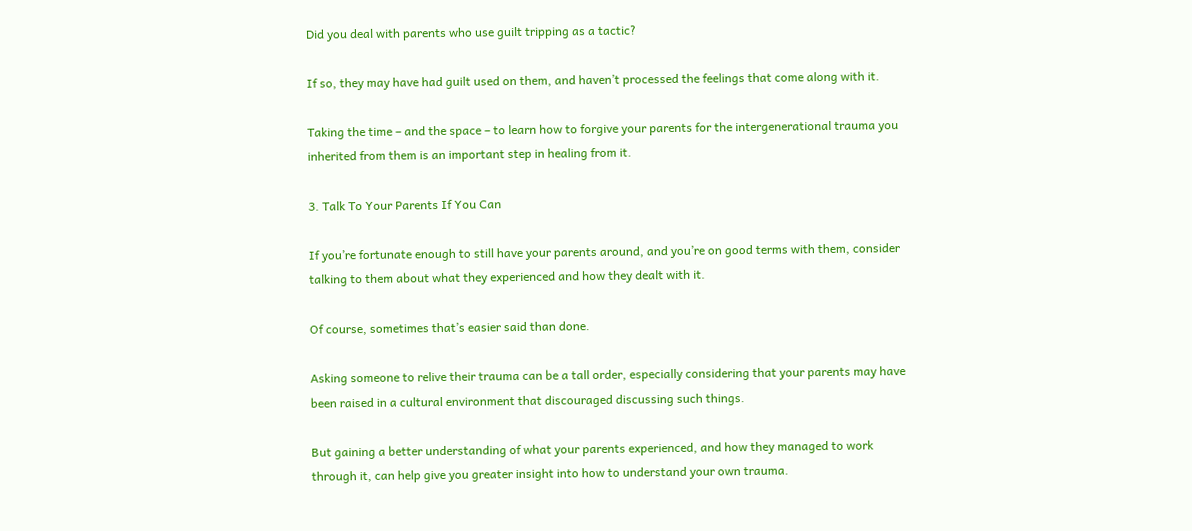Did you deal with parents who use guilt tripping as a tactic?

If so, they may have had guilt used on them, and haven’t processed the feelings that come along with it.

Taking the time – and the space – to learn how to forgive your parents for the intergenerational trauma you inherited from them is an important step in healing from it.

3. Talk To Your Parents If You Can

If you’re fortunate enough to still have your parents around, and you’re on good terms with them, consider talking to them about what they experienced and how they dealt with it.

Of course, sometimes that’s easier said than done.

Asking someone to relive their trauma can be a tall order, especially considering that your parents may have been raised in a cultural environment that discouraged discussing such things.

But gaining a better understanding of what your parents experienced, and how they managed to work through it, can help give you greater insight into how to understand your own trauma.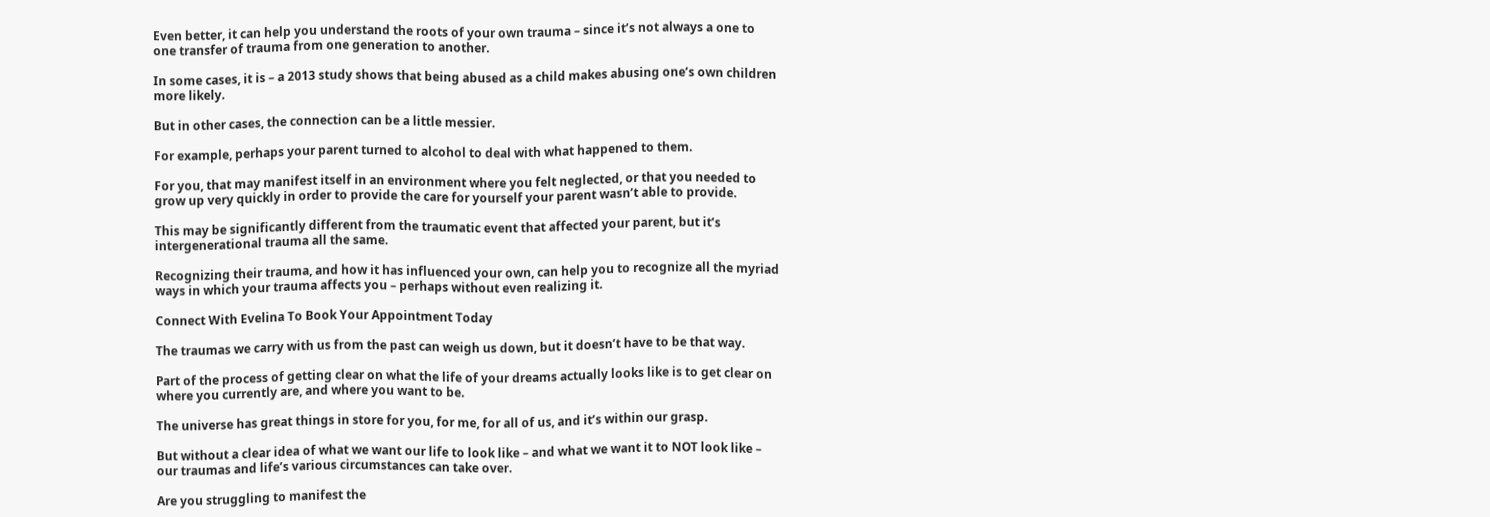Even better, it can help you understand the roots of your own trauma – since it’s not always a one to one transfer of trauma from one generation to another.

In some cases, it is – a 2013 study shows that being abused as a child makes abusing one’s own children more likely.

But in other cases, the connection can be a little messier.

For example, perhaps your parent turned to alcohol to deal with what happened to them.

For you, that may manifest itself in an environment where you felt neglected, or that you needed to grow up very quickly in order to provide the care for yourself your parent wasn’t able to provide.

This may be significantly different from the traumatic event that affected your parent, but it’s intergenerational trauma all the same.

Recognizing their trauma, and how it has influenced your own, can help you to recognize all the myriad ways in which your trauma affects you – perhaps without even realizing it.

Connect With Evelina To Book Your Appointment Today

The traumas we carry with us from the past can weigh us down, but it doesn’t have to be that way.

Part of the process of getting clear on what the life of your dreams actually looks like is to get clear on where you currently are, and where you want to be.

The universe has great things in store for you, for me, for all of us, and it’s within our grasp.

But without a clear idea of what we want our life to look like – and what we want it to NOT look like – our traumas and life’s various circumstances can take over.

Are you struggling to manifest the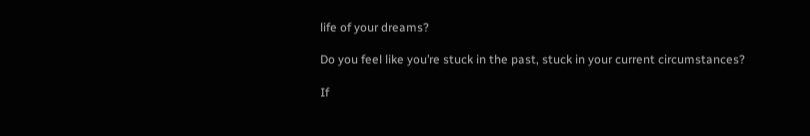life of your dreams?

Do you feel like you’re stuck in the past, stuck in your current circumstances?

If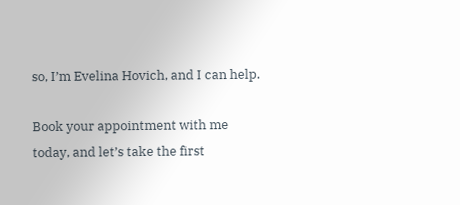so, I’m Evelina Hovich, and I can help.

Book your appointment with me today, and let’s take the first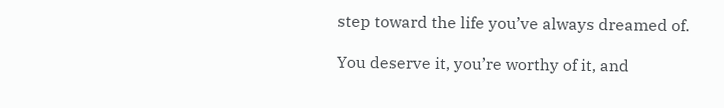step toward the life you’ve always dreamed of.

You deserve it, you’re worthy of it, and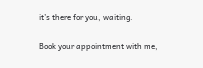it’s there for you, waiting.

Book your appointment with me,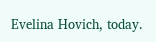Evelina Hovich, today.